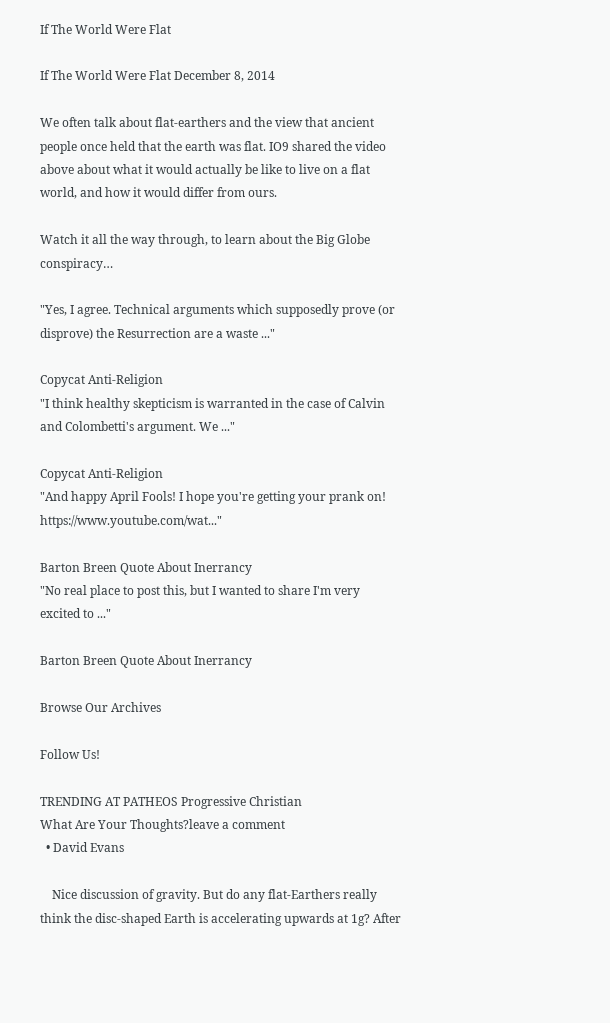If The World Were Flat

If The World Were Flat December 8, 2014

We often talk about flat-earthers and the view that ancient people once held that the earth was flat. IO9 shared the video above about what it would actually be like to live on a flat world, and how it would differ from ours.

Watch it all the way through, to learn about the Big Globe conspiracy…

"Yes, I agree. Technical arguments which supposedly prove (or disprove) the Resurrection are a waste ..."

Copycat Anti-Religion
"I think healthy skepticism is warranted in the case of Calvin and Colombetti's argument. We ..."

Copycat Anti-Religion
"And happy April Fools! I hope you're getting your prank on! https://www.youtube.com/wat..."

Barton Breen Quote About Inerrancy
"No real place to post this, but I wanted to share I'm very excited to ..."

Barton Breen Quote About Inerrancy

Browse Our Archives

Follow Us!

TRENDING AT PATHEOS Progressive Christian
What Are Your Thoughts?leave a comment
  • David Evans

    Nice discussion of gravity. But do any flat-Earthers really think the disc-shaped Earth is accelerating upwards at 1g? After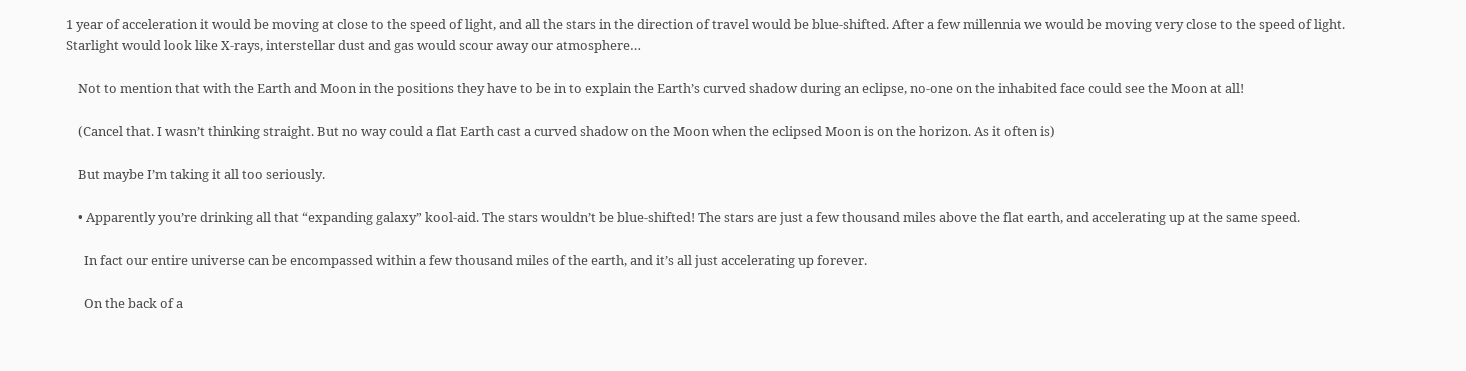1 year of acceleration it would be moving at close to the speed of light, and all the stars in the direction of travel would be blue-shifted. After a few millennia we would be moving very close to the speed of light. Starlight would look like X-rays, interstellar dust and gas would scour away our atmosphere…

    Not to mention that with the Earth and Moon in the positions they have to be in to explain the Earth’s curved shadow during an eclipse, no-one on the inhabited face could see the Moon at all!

    (Cancel that. I wasn’t thinking straight. But no way could a flat Earth cast a curved shadow on the Moon when the eclipsed Moon is on the horizon. As it often is)

    But maybe I’m taking it all too seriously.

    • Apparently you’re drinking all that “expanding galaxy” kool-aid. The stars wouldn’t be blue-shifted! The stars are just a few thousand miles above the flat earth, and accelerating up at the same speed.

      In fact our entire universe can be encompassed within a few thousand miles of the earth, and it’s all just accelerating up forever.

      On the back of a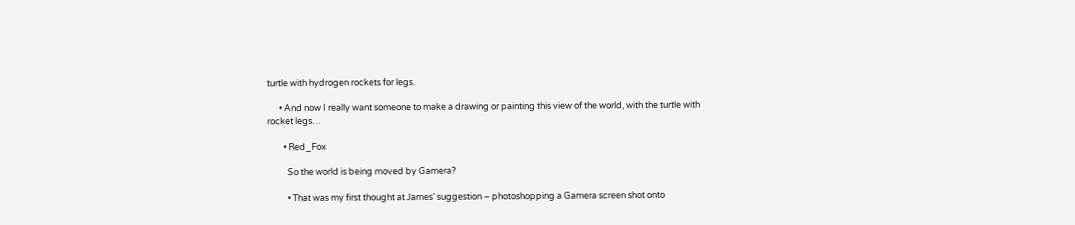turtle with hydrogen rockets for legs.

      • And now I really want someone to make a drawing or painting this view of the world, with the turtle with rocket legs…

        • Red_Fox

          So the world is being moved by Gamera?

          • That was my first thought at James’ suggestion – photoshopping a Gamera screen shot onto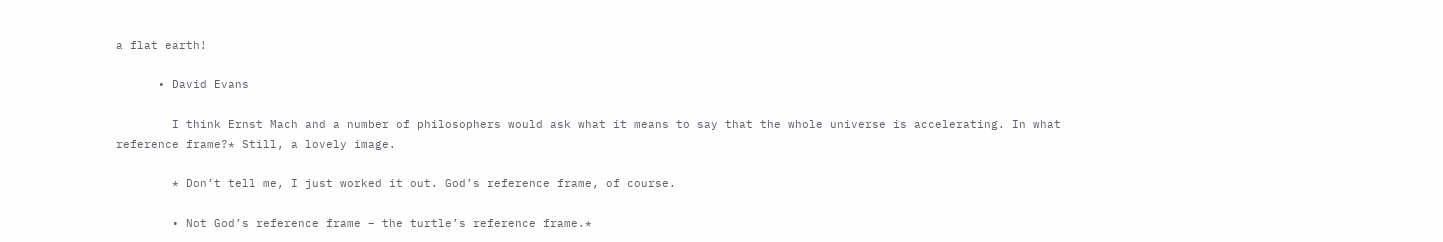a flat earth!

      • David Evans

        I think Ernst Mach and a number of philosophers would ask what it means to say that the whole universe is accelerating. In what reference frame?* Still, a lovely image.

        * Don’t tell me, I just worked it out. God’s reference frame, of course.

        • Not God’s reference frame – the turtle’s reference frame.*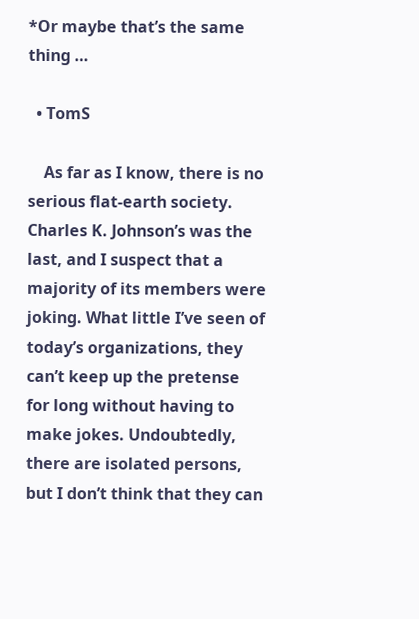*Or maybe that’s the same thing …

  • TomS

    As far as I know, there is no serious flat-earth society. Charles K. Johnson’s was the last, and I suspect that a majority of its members were joking. What little I’ve seen of today’s organizations, they can’t keep up the pretense for long without having to make jokes. Undoubtedly, there are isolated persons, but I don’t think that they can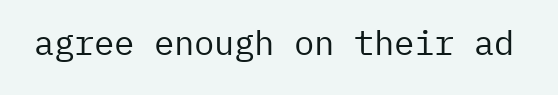agree enough on their ad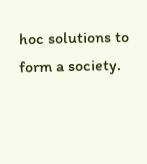hoc solutions to form a society.